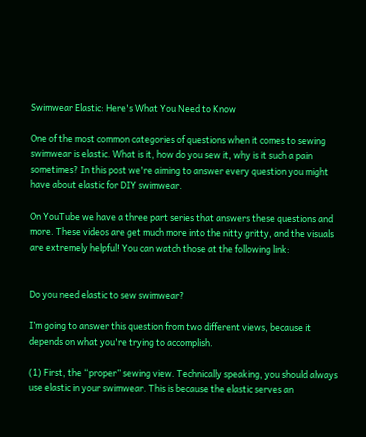Swimwear Elastic: Here's What You Need to Know

One of the most common categories of questions when it comes to sewing swimwear is elastic. What is it, how do you sew it, why is it such a pain sometimes? In this post we're aiming to answer every question you might have about elastic for DIY swimwear.

On YouTube we have a three part series that answers these questions and more. These videos are get much more into the nitty gritty, and the visuals are extremely helpful! You can watch those at the following link:


Do you need elastic to sew swimwear?

I’m going to answer this question from two different views, because it depends on what you're trying to accomplish.

(1) First, the “proper” sewing view. Technically speaking, you should always use elastic in your swimwear. This is because the elastic serves an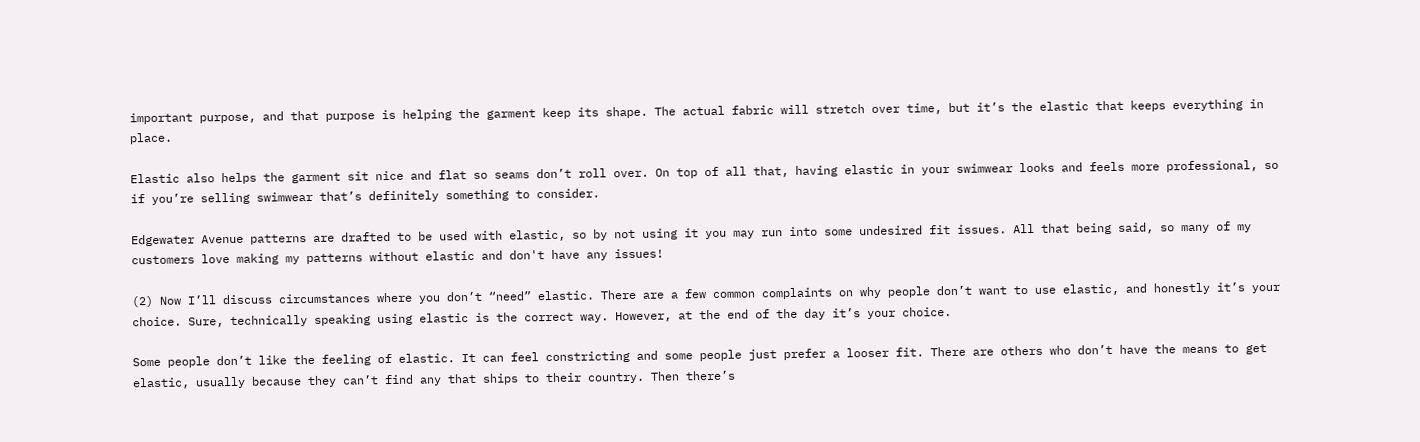important purpose, and that purpose is helping the garment keep its shape. The actual fabric will stretch over time, but it’s the elastic that keeps everything in place.

Elastic also helps the garment sit nice and flat so seams don’t roll over. On top of all that, having elastic in your swimwear looks and feels more professional, so if you’re selling swimwear that’s definitely something to consider.

Edgewater Avenue patterns are drafted to be used with elastic, so by not using it you may run into some undesired fit issues. All that being said, so many of my customers love making my patterns without elastic and don't have any issues!

(2) Now I’ll discuss circumstances where you don’t “need” elastic. There are a few common complaints on why people don’t want to use elastic, and honestly it’s your choice. Sure, technically speaking using elastic is the correct way. However, at the end of the day it’s your choice.

Some people don’t like the feeling of elastic. It can feel constricting and some people just prefer a looser fit. There are others who don’t have the means to get elastic, usually because they can’t find any that ships to their country. Then there’s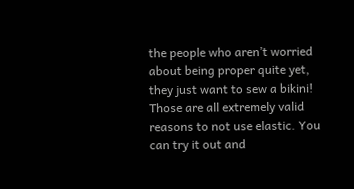the people who aren’t worried about being proper quite yet, they just want to sew a bikini! Those are all extremely valid reasons to not use elastic. You can try it out and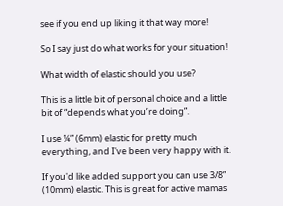see if you end up liking it that way more!

So I say just do what works for your situation!

What width of elastic should you use?

This is a little bit of personal choice and a little bit of “depends what you’re doing”.

I use ¼” (6mm) elastic for pretty much everything, and I've been very happy with it.

If you'd like added support you can use 3/8” (10mm) elastic. This is great for active mamas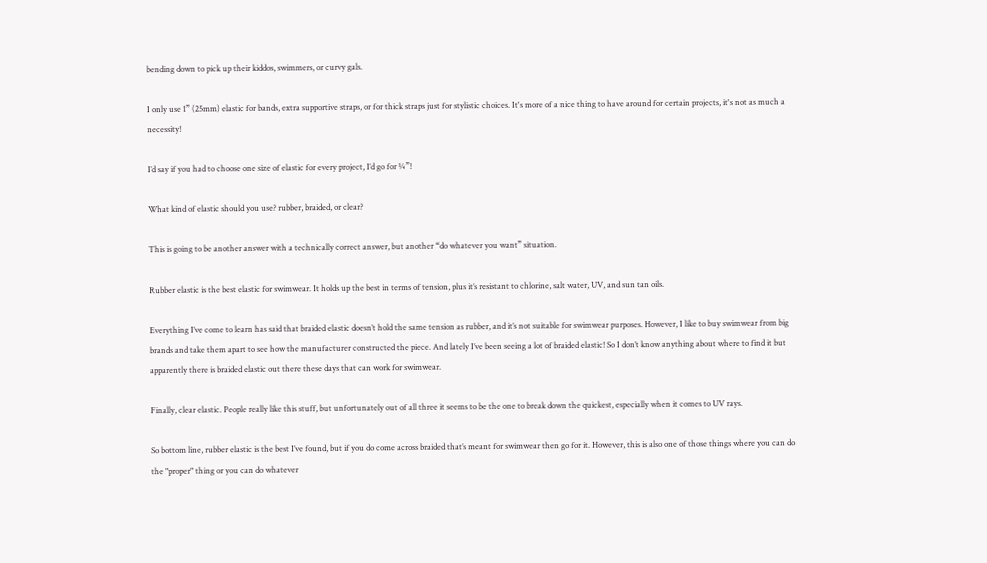bending down to pick up their kiddos, swimmers, or curvy gals.

I only use 1” (25mm) elastic for bands, extra supportive straps, or for thick straps just for stylistic choices. It's more of a nice thing to have around for certain projects, it's not as much a necessity!

I’d say if you had to choose one size of elastic for every project, I’d go for ¼”!

What kind of elastic should you use? rubber, braided, or clear?

This is going to be another answer with a technically correct answer, but another “do whatever you want” situation.

Rubber elastic is the best elastic for swimwear. It holds up the best in terms of tension, plus it’s resistant to chlorine, salt water, UV, and sun tan oils.

Everything I’ve come to learn has said that braided elastic doesn’t hold the same tension as rubber, and it’s not suitable for swimwear purposes. However, I like to buy swimwear from big brands and take them apart to see how the manufacturer constructed the piece. And lately I’ve been seeing a lot of braided elastic! So I don’t know anything about where to find it but apparently there is braided elastic out there these days that can work for swimwear.

Finally, clear elastic. People really like this stuff, but unfortunately out of all three it seems to be the one to break down the quickest, especially when it comes to UV rays.

So bottom line, rubber elastic is the best I’ve found, but if you do come across braided that’s meant for swimwear then go for it. However, this is also one of those things where you can do the "proper" thing or you can do whatever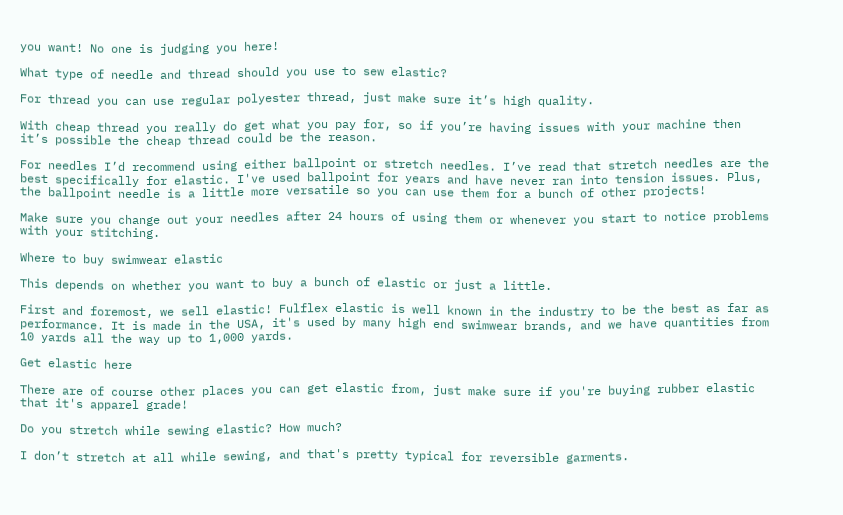you want! No one is judging you here!

What type of needle and thread should you use to sew elastic?

For thread you can use regular polyester thread, just make sure it’s high quality.

With cheap thread you really do get what you pay for, so if you’re having issues with your machine then it’s possible the cheap thread could be the reason.

For needles I’d recommend using either ballpoint or stretch needles. I’ve read that stretch needles are the best specifically for elastic. I've used ballpoint for years and have never ran into tension issues. Plus, the ballpoint needle is a little more versatile so you can use them for a bunch of other projects!

Make sure you change out your needles after 24 hours of using them or whenever you start to notice problems with your stitching.

Where to buy swimwear elastic

This depends on whether you want to buy a bunch of elastic or just a little.

First and foremost, we sell elastic! Fulflex elastic is well known in the industry to be the best as far as performance. It is made in the USA, it's used by many high end swimwear brands, and we have quantities from 10 yards all the way up to 1,000 yards.

Get elastic here

There are of course other places you can get elastic from, just make sure if you're buying rubber elastic that it's apparel grade!

Do you stretch while sewing elastic? How much?

I don’t stretch at all while sewing, and that's pretty typical for reversible garments.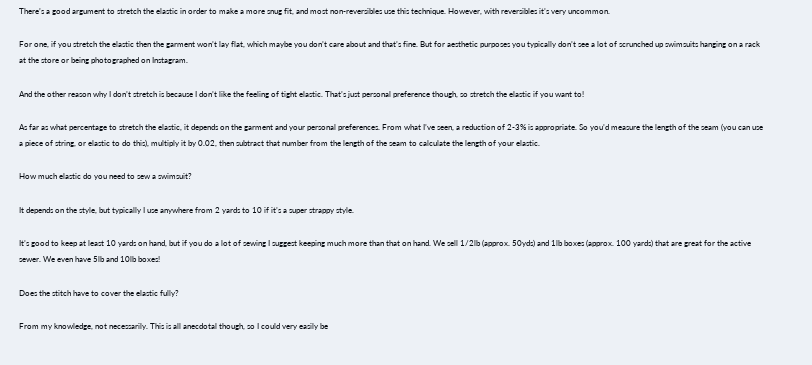There’s a good argument to stretch the elastic in order to make a more snug fit, and most non-reversibles use this technique. However, with reversibles it’s very uncommon.

For one, if you stretch the elastic then the garment won’t lay flat, which maybe you don’t care about and that’s fine. But for aesthetic purposes you typically don’t see a lot of scrunched up swimsuits hanging on a rack at the store or being photographed on Instagram.

And the other reason why I don’t stretch is because I don’t like the feeling of tight elastic. That’s just personal preference though, so stretch the elastic if you want to!

As far as what percentage to stretch the elastic, it depends on the garment and your personal preferences. From what I’ve seen, a reduction of 2-3% is appropriate. So you’d measure the length of the seam (you can use a piece of string, or elastic to do this), multiply it by 0.02, then subtract that number from the length of the seam to calculate the length of your elastic.

How much elastic do you need to sew a swimsuit?

It depends on the style, but typically I use anywhere from 2 yards to 10 if it’s a super strappy style.

It’s good to keep at least 10 yards on hand, but if you do a lot of sewing I suggest keeping much more than that on hand. We sell 1/2lb (approx. 50yds) and 1lb boxes (approx. 100 yards) that are great for the active sewer. We even have 5lb and 10lb boxes!

Does the stitch have to cover the elastic fully?

From my knowledge, not necessarily. This is all anecdotal though, so I could very easily be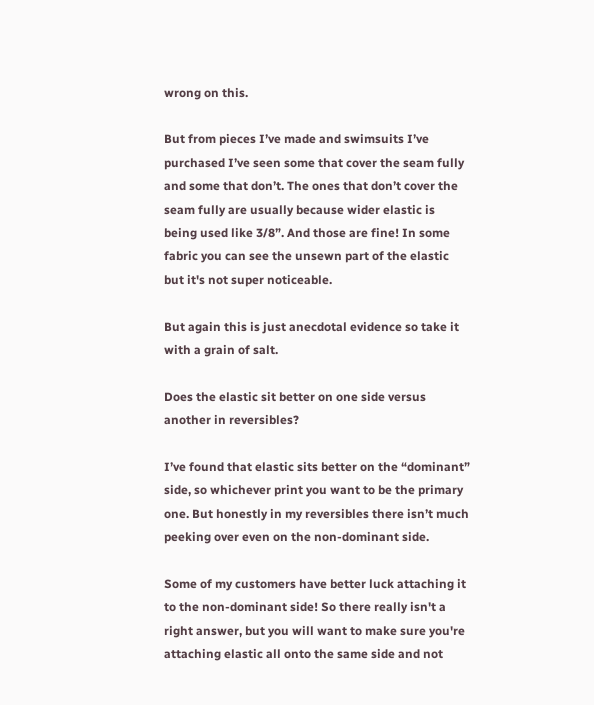wrong on this.

But from pieces I’ve made and swimsuits I’ve purchased I’ve seen some that cover the seam fully and some that don’t. The ones that don’t cover the seam fully are usually because wider elastic is being used like 3/8”. And those are fine! In some fabric you can see the unsewn part of the elastic but it's not super noticeable.

But again this is just anecdotal evidence so take it with a grain of salt.

Does the elastic sit better on one side versus another in reversibles?

I’ve found that elastic sits better on the “dominant” side, so whichever print you want to be the primary one. But honestly in my reversibles there isn’t much peeking over even on the non-dominant side.

Some of my customers have better luck attaching it to the non-dominant side! So there really isn't a right answer, but you will want to make sure you're attaching elastic all onto the same side and not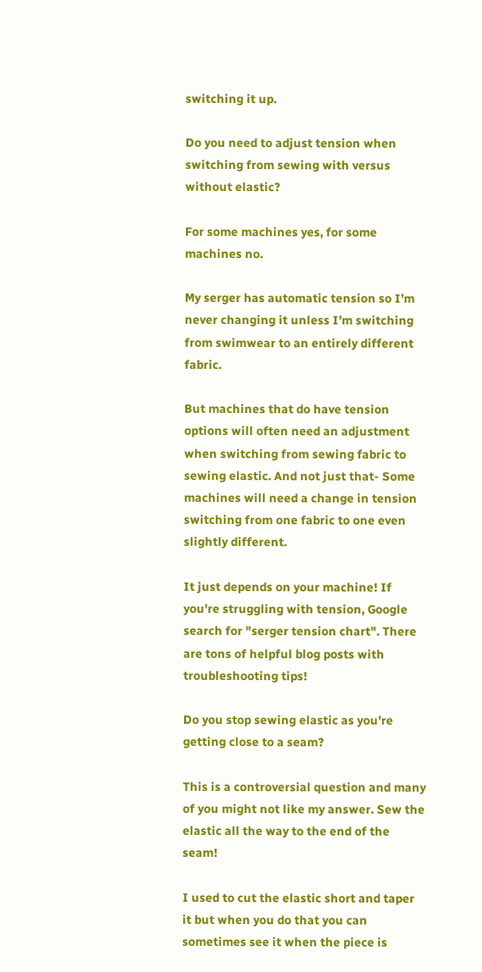switching it up.

Do you need to adjust tension when switching from sewing with versus without elastic?

For some machines yes, for some machines no.

My serger has automatic tension so I’m never changing it unless I’m switching from swimwear to an entirely different fabric.

But machines that do have tension options will often need an adjustment when switching from sewing fabric to sewing elastic. And not just that- Some machines will need a change in tension switching from one fabric to one even slightly different.

It just depends on your machine! If you're struggling with tension, Google search for "serger tension chart". There are tons of helpful blog posts with troubleshooting tips!

Do you stop sewing elastic as you're getting close to a seam?

This is a controversial question and many of you might not like my answer. Sew the elastic all the way to the end of the seam!

I used to cut the elastic short and taper it but when you do that you can sometimes see it when the piece is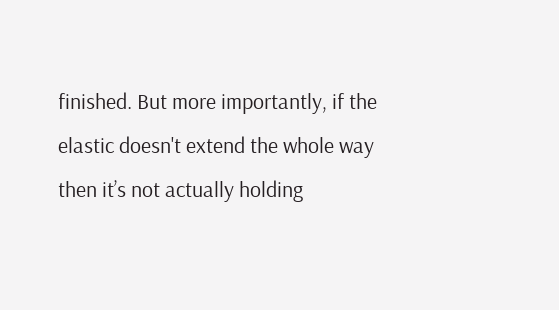finished. But more importantly, if the elastic doesn't extend the whole way then it’s not actually holding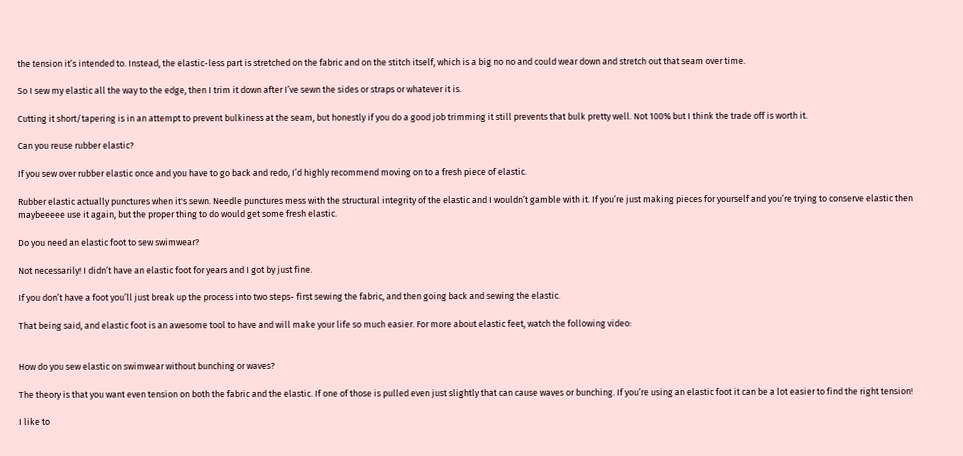the tension it’s intended to. Instead, the elastic-less part is stretched on the fabric and on the stitch itself, which is a big no no and could wear down and stretch out that seam over time.

So I sew my elastic all the way to the edge, then I trim it down after I’ve sewn the sides or straps or whatever it is.

Cutting it short/tapering is in an attempt to prevent bulkiness at the seam, but honestly if you do a good job trimming it still prevents that bulk pretty well. Not 100% but I think the trade off is worth it.

Can you reuse rubber elastic?

If you sew over rubber elastic once and you have to go back and redo, I’d highly recommend moving on to a fresh piece of elastic.

Rubber elastic actually punctures when it's sewn. Needle punctures mess with the structural integrity of the elastic and I wouldn’t gamble with it. If you’re just making pieces for yourself and you’re trying to conserve elastic then maybeeeee use it again, but the proper thing to do would get some fresh elastic.

Do you need an elastic foot to sew swimwear?

Not necessarily! I didn’t have an elastic foot for years and I got by just fine.

If you don’t have a foot you’ll just break up the process into two steps- first sewing the fabric, and then going back and sewing the elastic.

That being said, and elastic foot is an awesome tool to have and will make your life so much easier. For more about elastic feet, watch the following video:


How do you sew elastic on swimwear without bunching or waves?

The theory is that you want even tension on both the fabric and the elastic. If one of those is pulled even just slightly that can cause waves or bunching. If you’re using an elastic foot it can be a lot easier to find the right tension!

I like to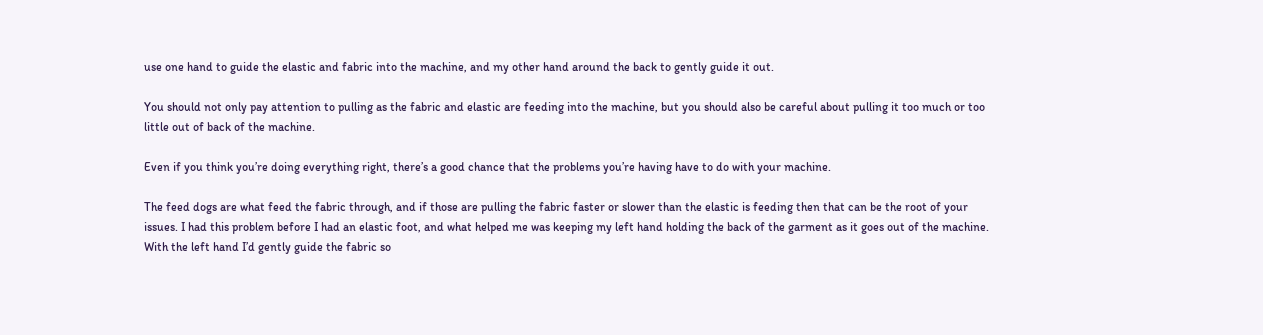use one hand to guide the elastic and fabric into the machine, and my other hand around the back to gently guide it out.

You should not only pay attention to pulling as the fabric and elastic are feeding into the machine, but you should also be careful about pulling it too much or too little out of back of the machine.

Even if you think you’re doing everything right, there’s a good chance that the problems you’re having have to do with your machine.

The feed dogs are what feed the fabric through, and if those are pulling the fabric faster or slower than the elastic is feeding then that can be the root of your issues. I had this problem before I had an elastic foot, and what helped me was keeping my left hand holding the back of the garment as it goes out of the machine. With the left hand I’d gently guide the fabric so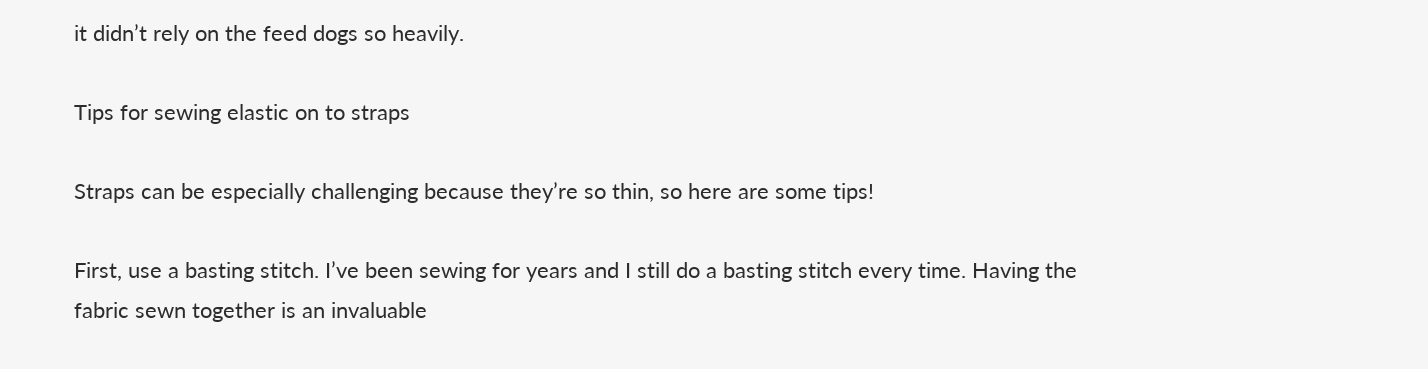it didn’t rely on the feed dogs so heavily.

Tips for sewing elastic on to straps

Straps can be especially challenging because they’re so thin, so here are some tips!

First, use a basting stitch. I’ve been sewing for years and I still do a basting stitch every time. Having the fabric sewn together is an invaluable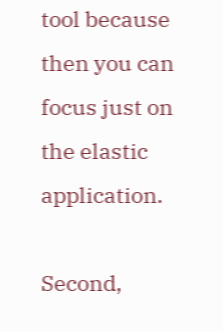tool because then you can focus just on the elastic application.

Second,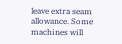leave extra seam allowance. Some machines will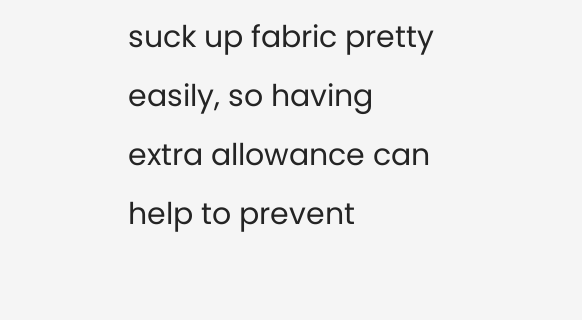suck up fabric pretty easily, so having extra allowance can help to prevent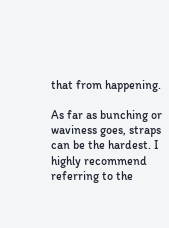that from happening.

As far as bunching or waviness goes, straps can be the hardest. I highly recommend referring to the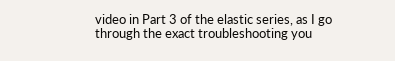video in Part 3 of the elastic series, as I go through the exact troubleshooting you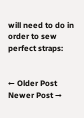will need to do in order to sew perfect straps:


← Older Post Newer Post →